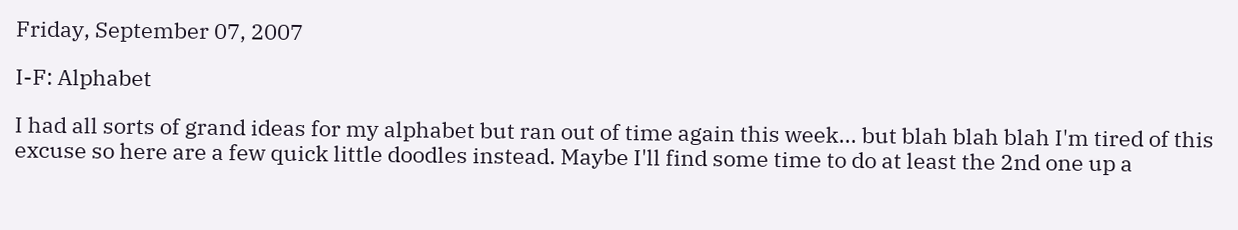Friday, September 07, 2007

I-F: Alphabet

I had all sorts of grand ideas for my alphabet but ran out of time again this week... but blah blah blah I'm tired of this excuse so here are a few quick little doodles instead. Maybe I'll find some time to do at least the 2nd one up a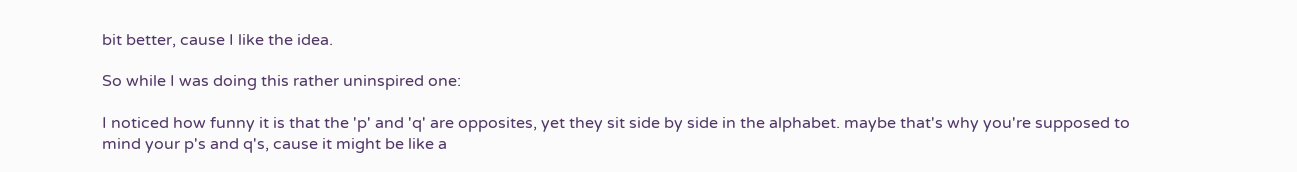bit better, cause I like the idea.

So while I was doing this rather uninspired one:

I noticed how funny it is that the 'p' and 'q' are opposites, yet they sit side by side in the alphabet. maybe that's why you're supposed to mind your p's and q's, cause it might be like a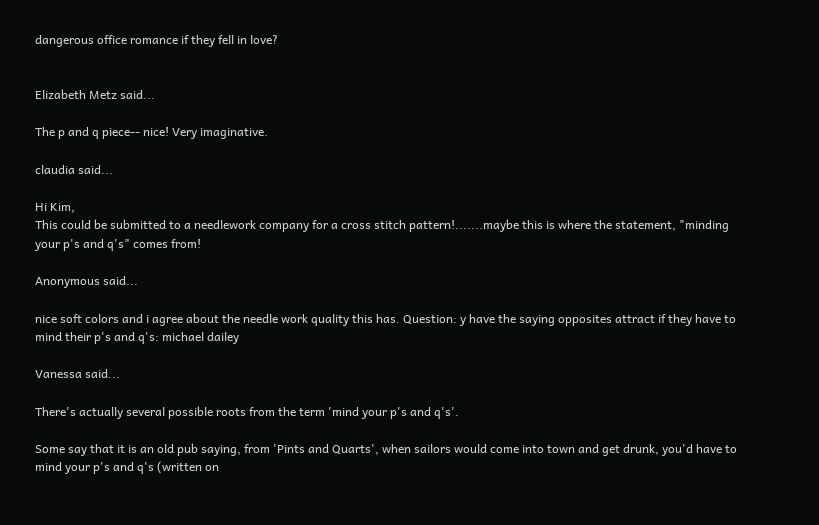dangerous office romance if they fell in love?


Elizabeth Metz said...

The p and q piece-- nice! Very imaginative.

claudia said...

Hi Kim,
This could be submitted to a needlework company for a cross stitch pattern!.......maybe this is where the statement, "minding your p's and q's" comes from!

Anonymous said...

nice soft colors and i agree about the needle work quality this has. Question: y have the saying opposites attract if they have to mind their p's and q's: michael dailey

Vanessa said...

There's actually several possible roots from the term 'mind your p's and q's'.

Some say that it is an old pub saying, from 'Pints and Quarts', when sailors would come into town and get drunk, you'd have to mind your p's and q's (written on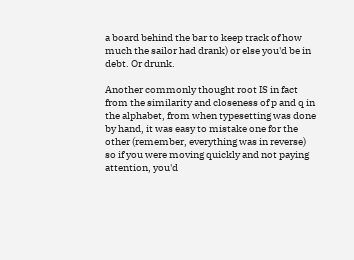a board behind the bar to keep track of how much the sailor had drank) or else you'd be in debt. Or drunk.

Another commonly thought root IS in fact from the similarity and closeness of p and q in the alphabet, from when typesetting was done by hand, it was easy to mistake one for the other (remember, everything was in reverse) so if you were moving quickly and not paying attention, you'd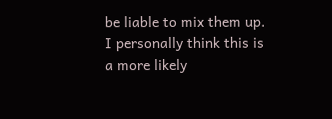be liable to mix them up. I personally think this is a more likely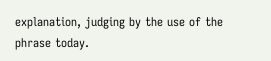explanation, judging by the use of the phrase today.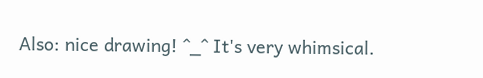Also: nice drawing! ^_^ It's very whimsical.